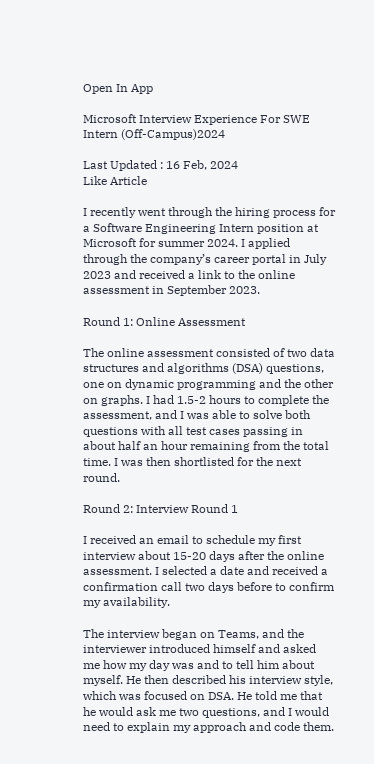Open In App

Microsoft Interview Experience For SWE Intern (Off-Campus)2024

Last Updated : 16 Feb, 2024
Like Article

I recently went through the hiring process for a Software Engineering Intern position at Microsoft for summer 2024. I applied through the company’s career portal in July 2023 and received a link to the online assessment in September 2023.

Round 1: Online Assessment

The online assessment consisted of two data structures and algorithms (DSA) questions, one on dynamic programming and the other on graphs. I had 1.5-2 hours to complete the assessment, and I was able to solve both questions with all test cases passing in about half an hour remaining from the total time. I was then shortlisted for the next round.

Round 2: Interview Round 1

I received an email to schedule my first interview about 15-20 days after the online assessment. I selected a date and received a confirmation call two days before to confirm my availability.

The interview began on Teams, and the interviewer introduced himself and asked me how my day was and to tell him about myself. He then described his interview style, which was focused on DSA. He told me that he would ask me two questions, and I would need to explain my approach and code them.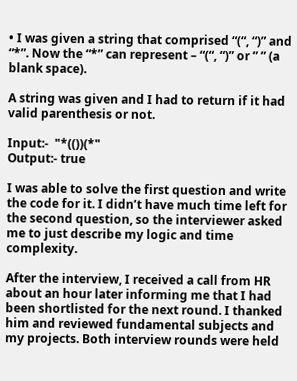• I was given a string that comprised “(“, “)” and “*”. Now the “*” can represent – “(“, “)” or ” ” (a blank space).

A string was given and I had to return if it had valid parenthesis or not.

Input:-  "*(())(*"
Output:- true

I was able to solve the first question and write the code for it. I didn’t have much time left for the second question, so the interviewer asked me to just describe my logic and time complexity.

After the interview, I received a call from HR about an hour later informing me that I had been shortlisted for the next round. I thanked him and reviewed fundamental subjects and my projects. Both interview rounds were held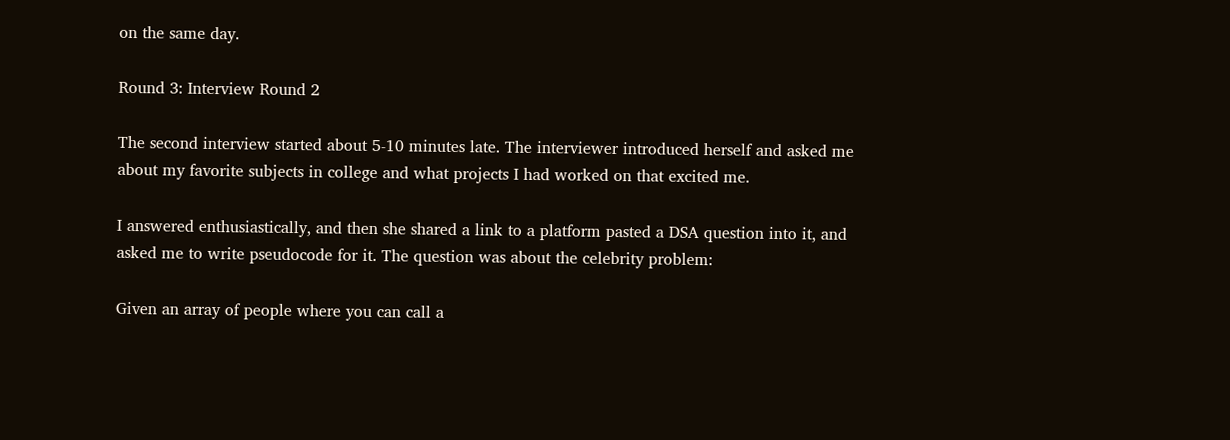on the same day.

Round 3: Interview Round 2

The second interview started about 5-10 minutes late. The interviewer introduced herself and asked me about my favorite subjects in college and what projects I had worked on that excited me.

I answered enthusiastically, and then she shared a link to a platform pasted a DSA question into it, and asked me to write pseudocode for it. The question was about the celebrity problem:

Given an array of people where you can call a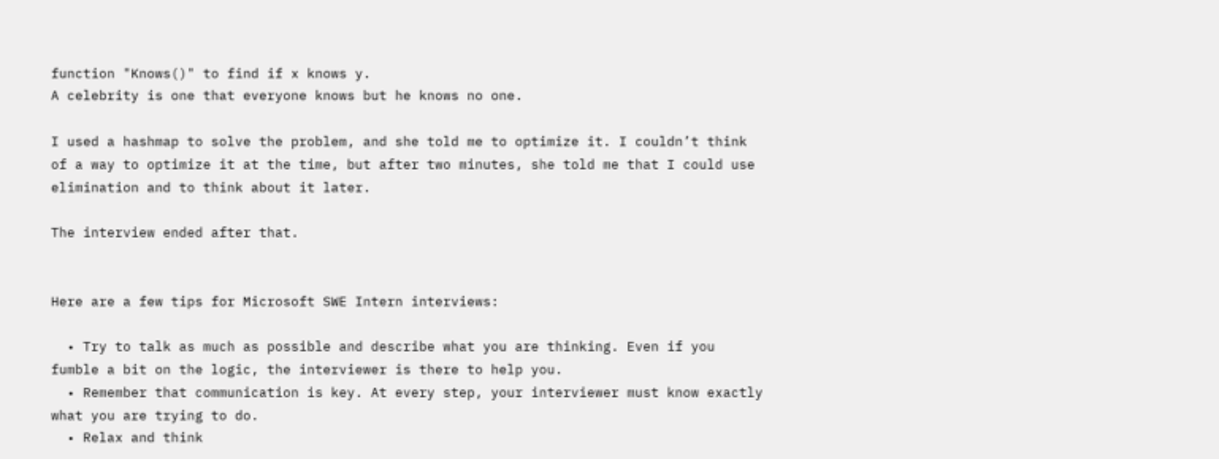function "Knows()" to find if x knows y.
A celebrity is one that everyone knows but he knows no one.

I used a hashmap to solve the problem, and she told me to optimize it. I couldn’t think of a way to optimize it at the time, but after two minutes, she told me that I could use elimination and to think about it later.

The interview ended after that.


Here are a few tips for Microsoft SWE Intern interviews:

  • Try to talk as much as possible and describe what you are thinking. Even if you fumble a bit on the logic, the interviewer is there to help you.
  • Remember that communication is key. At every step, your interviewer must know exactly what you are trying to do.
  • Relax and think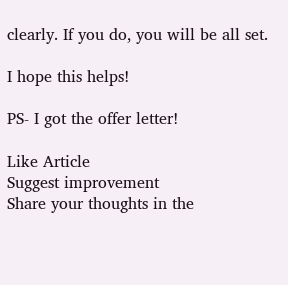clearly. If you do, you will be all set.

I hope this helps!

PS- I got the offer letter!

Like Article
Suggest improvement
Share your thoughts in the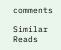comments

Similar Reads